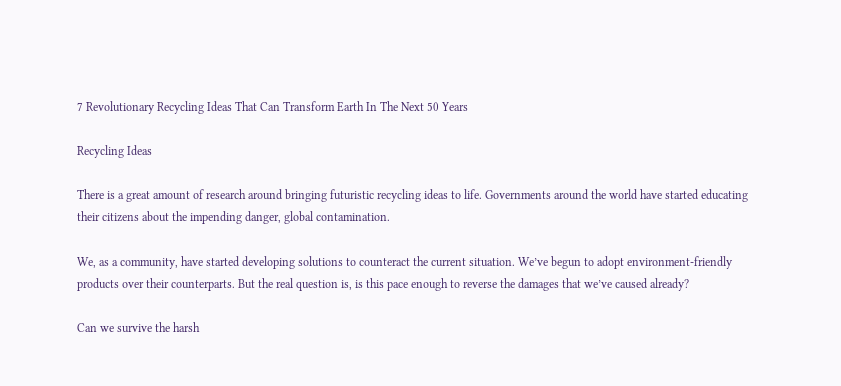7 Revolutionary Recycling Ideas That Can Transform Earth In The Next 50 Years

Recycling Ideas

There is a great amount of research around bringing futuristic recycling ideas to life. Governments around the world have started educating their citizens about the impending danger, global contamination.

We, as a community, have started developing solutions to counteract the current situation. We’ve begun to adopt environment-friendly products over their counterparts. But the real question is, is this pace enough to reverse the damages that we’ve caused already?

Can we survive the harsh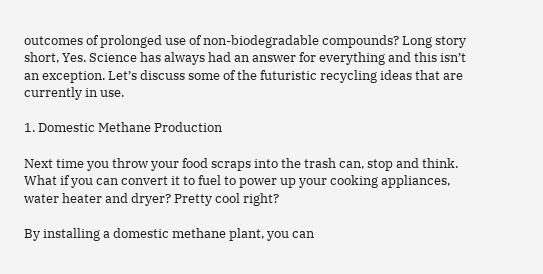outcomes of prolonged use of non-biodegradable compounds? Long story short, Yes. Science has always had an answer for everything and this isn’t an exception. Let’s discuss some of the futuristic recycling ideas that are currently in use.

1. Domestic Methane Production

Next time you throw your food scraps into the trash can, stop and think. What if you can convert it to fuel to power up your cooking appliances, water heater and dryer? Pretty cool right?

By installing a domestic methane plant, you can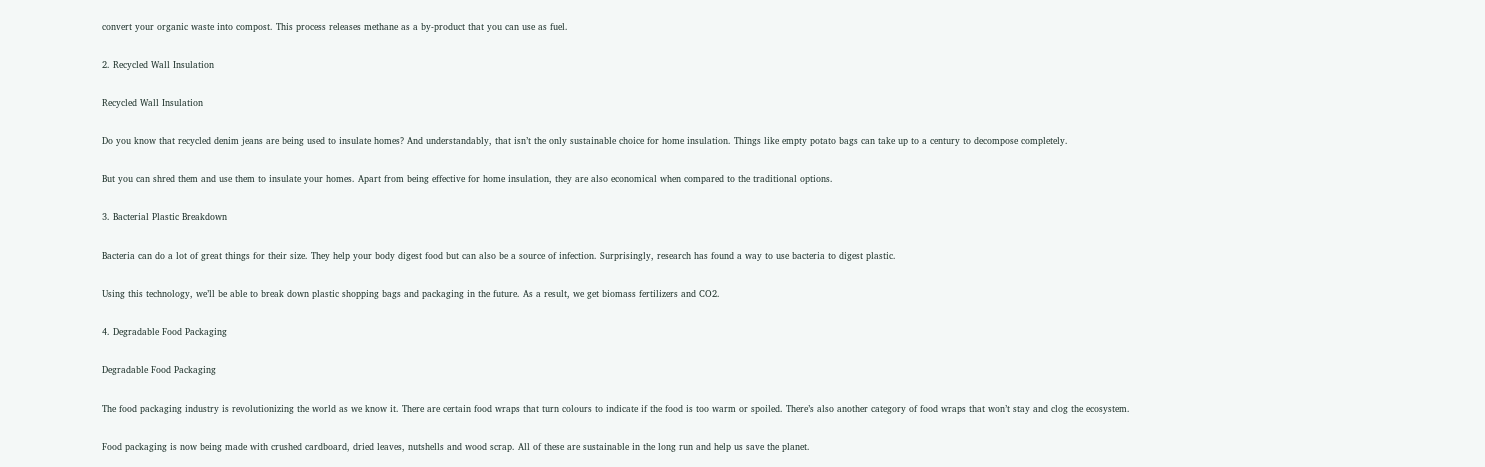convert your organic waste into compost. This process releases methane as a by-product that you can use as fuel.

2. Recycled Wall Insulation

Recycled Wall Insulation

Do you know that recycled denim jeans are being used to insulate homes? And understandably, that isn’t the only sustainable choice for home insulation. Things like empty potato bags can take up to a century to decompose completely.

But you can shred them and use them to insulate your homes. Apart from being effective for home insulation, they are also economical when compared to the traditional options.

3. Bacterial Plastic Breakdown

Bacteria can do a lot of great things for their size. They help your body digest food but can also be a source of infection. Surprisingly, research has found a way to use bacteria to digest plastic.

Using this technology, we’ll be able to break down plastic shopping bags and packaging in the future. As a result, we get biomass fertilizers and CO2.

4. Degradable Food Packaging

Degradable Food Packaging

The food packaging industry is revolutionizing the world as we know it. There are certain food wraps that turn colours to indicate if the food is too warm or spoiled. There’s also another category of food wraps that won’t stay and clog the ecosystem.

Food packaging is now being made with crushed cardboard, dried leaves, nutshells and wood scrap. All of these are sustainable in the long run and help us save the planet.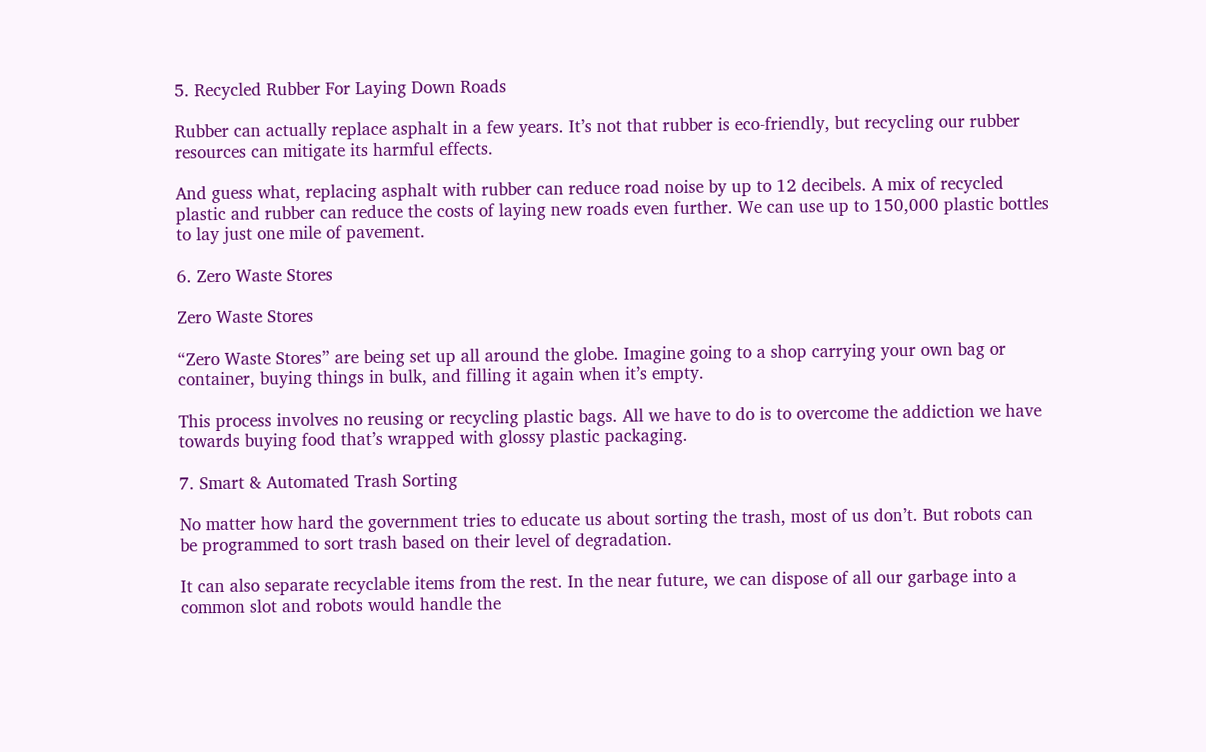5. Recycled Rubber For Laying Down Roads

Rubber can actually replace asphalt in a few years. It’s not that rubber is eco-friendly, but recycling our rubber resources can mitigate its harmful effects.

And guess what, replacing asphalt with rubber can reduce road noise by up to 12 decibels. A mix of recycled plastic and rubber can reduce the costs of laying new roads even further. We can use up to 150,000 plastic bottles to lay just one mile of pavement.

6. Zero Waste Stores

Zero Waste Stores

“Zero Waste Stores” are being set up all around the globe. Imagine going to a shop carrying your own bag or container, buying things in bulk, and filling it again when it’s empty.

This process involves no reusing or recycling plastic bags. All we have to do is to overcome the addiction we have towards buying food that’s wrapped with glossy plastic packaging.

7. Smart & Automated Trash Sorting

No matter how hard the government tries to educate us about sorting the trash, most of us don’t. But robots can be programmed to sort trash based on their level of degradation.

It can also separate recyclable items from the rest. In the near future, we can dispose of all our garbage into a common slot and robots would handle the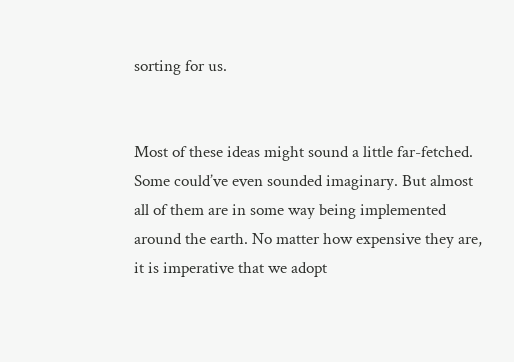sorting for us.


Most of these ideas might sound a little far-fetched. Some could’ve even sounded imaginary. But almost all of them are in some way being implemented around the earth. No matter how expensive they are, it is imperative that we adopt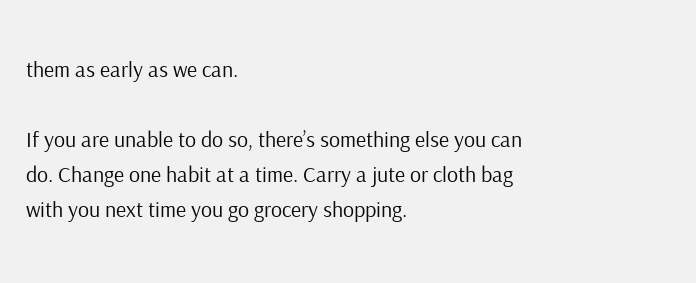them as early as we can.

If you are unable to do so, there’s something else you can do. Change one habit at a time. Carry a jute or cloth bag with you next time you go grocery shopping.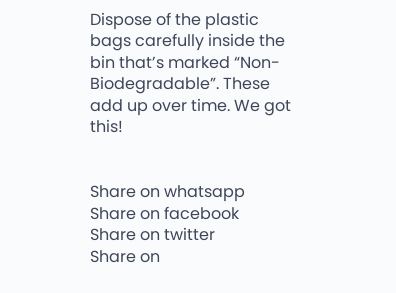Dispose of the plastic bags carefully inside the bin that’s marked “Non-Biodegradable”. These add up over time. We got this!


Share on whatsapp
Share on facebook
Share on twitter
Share on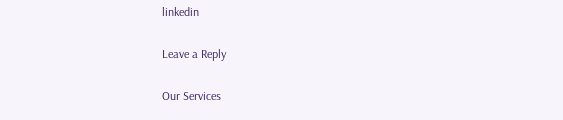linkedin

Leave a Reply

Our Services